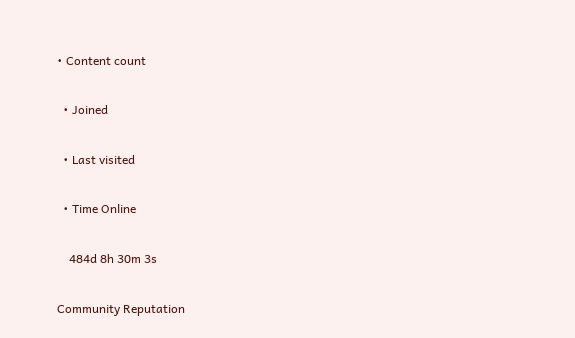• Content count

  • Joined

  • Last visited

  • Time Online

    484d 8h 30m 3s

Community Reputation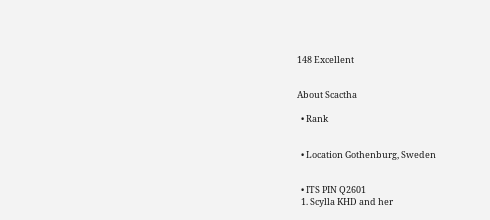148 Excellent


About Scactha

  • Rank


  • Location Gothenburg, Sweden


  • ITS PIN Q2601
  1. Scylla KHD and her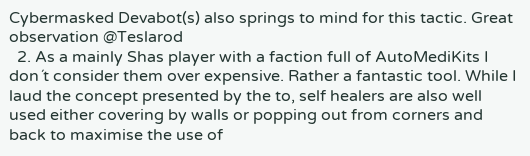Cybermasked Devabot(s) also springs to mind for this tactic. Great observation @Teslarod
  2. As a mainly Shas player with a faction full of AutoMediKits I don´t consider them over expensive. Rather a fantastic tool. While I laud the concept presented by the to, self healers are also well used either covering by walls or popping out from corners and back to maximise the use of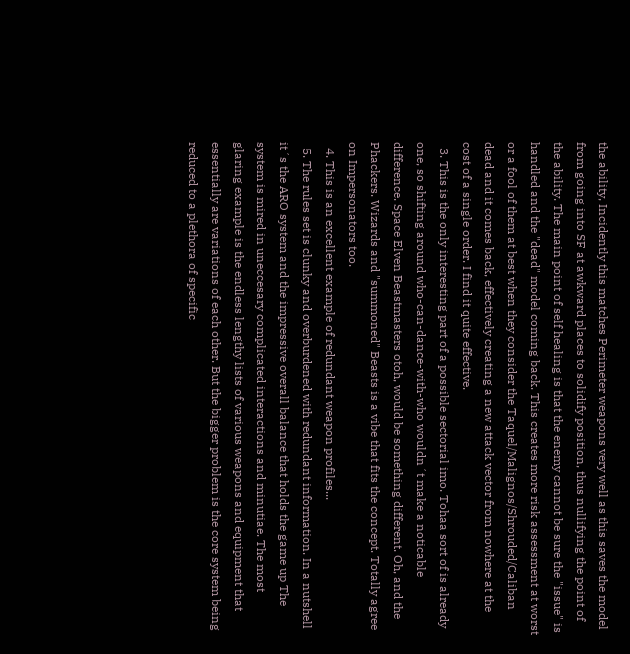the ability, Incidently this matches Perimeter weapons very well as this saves the model from going into SF at awkward places to solidify position, thus nullifying the point of the ability. The main point of self healing is that the enemy cannot be sure the "issue" is handled and the "dead" model coming back. This creates more risk assessment at worst or a fool of them at best when they consider the Taquel/Malignos/Shrouded/Caliban dead and it comes back, effectively creating a new attack vector from nowhere at the cost of a single order. I find it quite effective.
  3. This is the only interesting part of a possible sectorial imo. Tohaa sort of is already one, so shifting around who-can-dance-with-who wouldn´t make a noticable difference. Space Elven Beastmasters otoh, would be something different. Oh, and the Phackers. Wizards and "summoned" Beasts is a vibe that fits the concept. Totally agree on Impersonators too.
  4. This is an excellent example of redundant weapon profiles...
  5. The rules set is clunky and overburdened with redundant information. In a nutshell it´s the ARO system and the impressive overall balance that holds the game up The system is mired in uneccesary complicated interactions and minutiae. The most glaring example is the endless lengthy lists of various weapons and equipment that essentially are variations of each other. But the bigger problem is the core system being reduced to a plethora of specific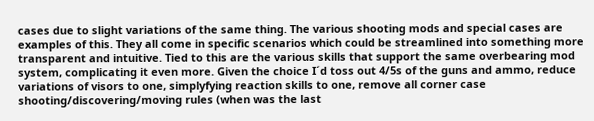cases due to slight variations of the same thing. The various shooting mods and special cases are examples of this. They all come in specific scenarios which could be streamlined into something more transparent and intuitive. Tied to this are the various skills that support the same overbearing mod system, complicating it even more. Given the choice I´d toss out 4/5s of the guns and ammo, reduce variations of visors to one, simplyfying reaction skills to one, remove all corner case shooting/discovering/moving rules (when was the last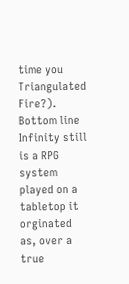time you Triangulated Fire?). Bottom line Infinity still is a RPG system played on a tabletop it orginated as, over a true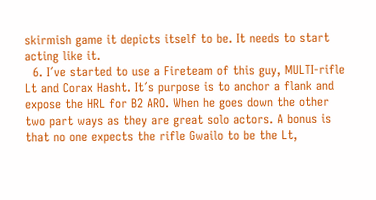skirmish game it depicts itself to be. It needs to start acting like it.
  6. I´ve started to use a Fireteam of this guy, MULTI-rifle Lt and Corax Hasht. It´s purpose is to anchor a flank and expose the HRL for B2 ARO. When he goes down the other two part ways as they are great solo actors. A bonus is that no one expects the rifle Gwailo to be the Lt,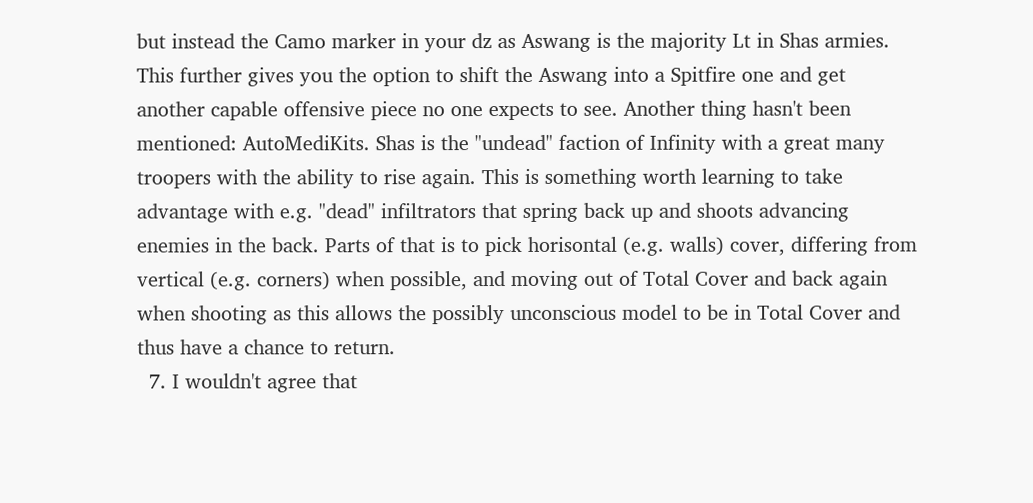but instead the Camo marker in your dz as Aswang is the majority Lt in Shas armies. This further gives you the option to shift the Aswang into a Spitfire one and get another capable offensive piece no one expects to see. Another thing hasn't been mentioned: AutoMediKits. Shas is the "undead" faction of Infinity with a great many troopers with the ability to rise again. This is something worth learning to take advantage with e.g. "dead" infiltrators that spring back up and shoots advancing enemies in the back. Parts of that is to pick horisontal (e.g. walls) cover, differing from vertical (e.g. corners) when possible, and moving out of Total Cover and back again when shooting as this allows the possibly unconscious model to be in Total Cover and thus have a chance to return.
  7. I wouldn't agree that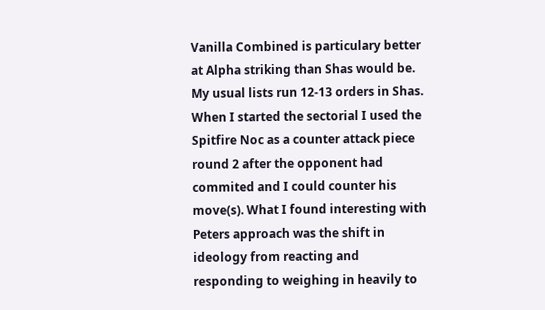Vanilla Combined is particulary better at Alpha striking than Shas would be. My usual lists run 12-13 orders in Shas. When I started the sectorial I used the Spitfire Noc as a counter attack piece round 2 after the opponent had commited and I could counter his move(s). What I found interesting with Peters approach was the shift in ideology from reacting and responding to weighing in heavily to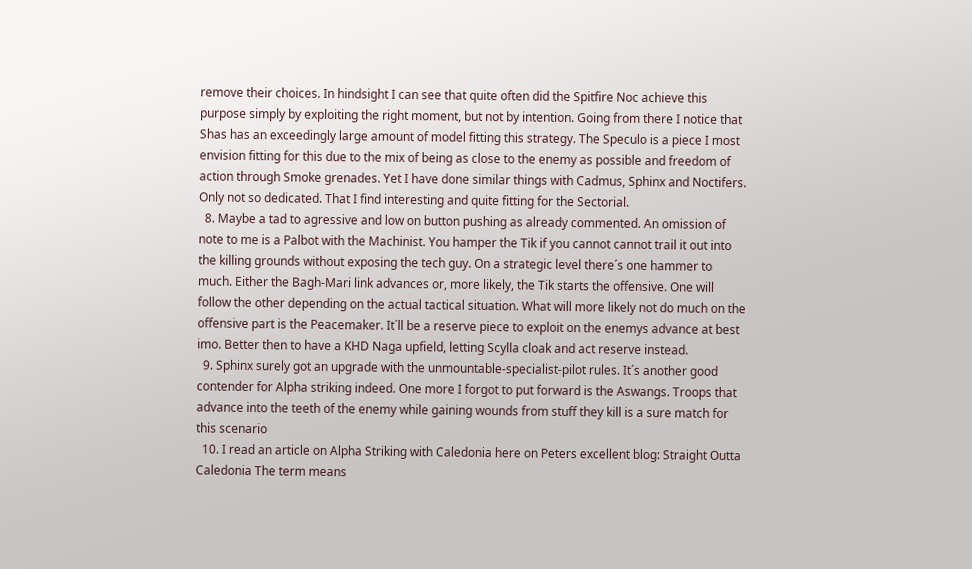remove their choices. In hindsight I can see that quite often did the Spitfire Noc achieve this purpose simply by exploiting the right moment, but not by intention. Going from there I notice that Shas has an exceedingly large amount of model fitting this strategy. The Speculo is a piece I most envision fitting for this due to the mix of being as close to the enemy as possible and freedom of action through Smoke grenades. Yet I have done similar things with Cadmus, Sphinx and Noctifers. Only not so dedicated. That I find interesting and quite fitting for the Sectorial.
  8. Maybe a tad to agressive and low on button pushing as already commented. An omission of note to me is a Palbot with the Machinist. You hamper the Tik if you cannot cannot trail it out into the killing grounds without exposing the tech guy. On a strategic level there´s one hammer to much. Either the Bagh-Mari link advances or, more likely, the Tik starts the offensive. One will follow the other depending on the actual tactical situation. What will more likely not do much on the offensive part is the Peacemaker. It´ll be a reserve piece to exploit on the enemys advance at best imo. Better then to have a KHD Naga upfield, letting Scylla cloak and act reserve instead.
  9. Sphinx surely got an upgrade with the unmountable-specialist-pilot rules. It´s another good contender for Alpha striking indeed. One more I forgot to put forward is the Aswangs. Troops that advance into the teeth of the enemy while gaining wounds from stuff they kill is a sure match for this scenario
  10. I read an article on Alpha Striking with Caledonia here on Peters excellent blog: Straight Outta Caledonia The term means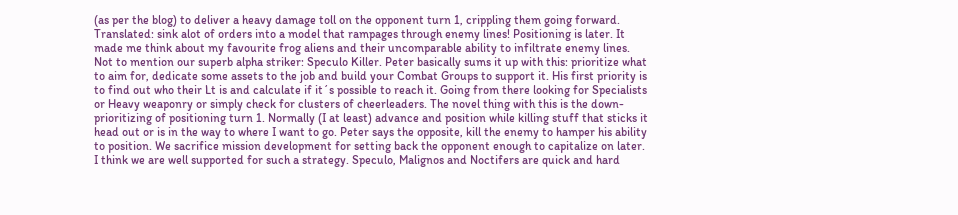(as per the blog) to deliver a heavy damage toll on the opponent turn 1, crippling them going forward. Translated: sink alot of orders into a model that rampages through enemy lines! Positioning is later. It made me think about my favourite frog aliens and their uncomparable ability to infiltrate enemy lines. Not to mention our superb alpha striker: Speculo Killer. Peter basically sums it up with this: prioritize what to aim for, dedicate some assets to the job and build your Combat Groups to support it. His first priority is to find out who their Lt is and calculate if it´s possible to reach it. Going from there looking for Specialists or Heavy weaponry or simply check for clusters of cheerleaders. The novel thing with this is the down-prioritizing of positioning turn 1. Normally (I at least) advance and position while killing stuff that sticks it head out or is in the way to where I want to go. Peter says the opposite, kill the enemy to hamper his ability to position. We sacrifice mission development for setting back the opponent enough to capitalize on later. I think we are well supported for such a strategy. Speculo, Malignos and Noctifers are quick and hard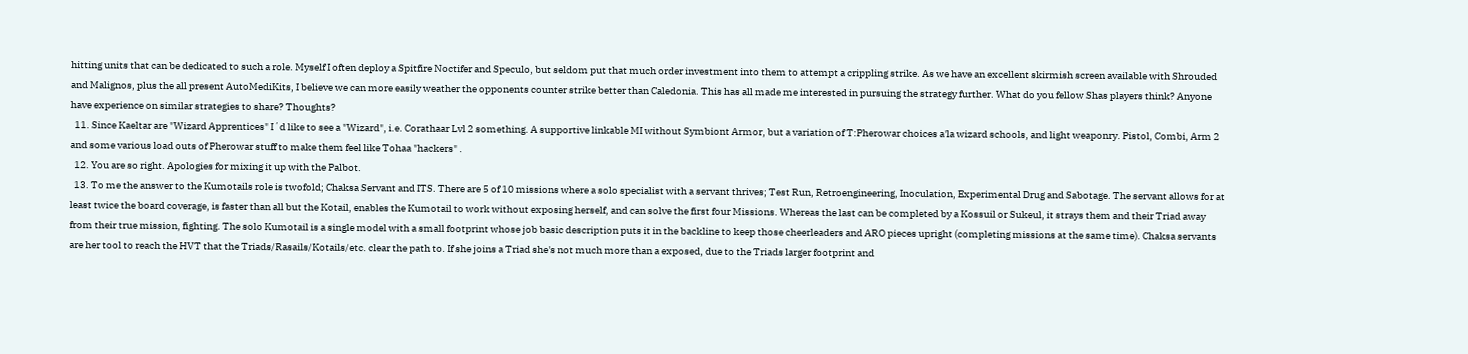hitting units that can be dedicated to such a role. Myself I often deploy a Spitfire Noctifer and Speculo, but seldom put that much order investment into them to attempt a crippling strike. As we have an excellent skirmish screen available with Shrouded and Malignos, plus the all present AutoMediKits, I believe we can more easily weather the opponents counter strike better than Caledonia. This has all made me interested in pursuing the strategy further. What do you fellow Shas players think? Anyone have experience on similar strategies to share? Thoughts?
  11. Since Kaeltar are "Wizard Apprentices" I´d like to see a "Wizard", i.e. Corathaar Lvl 2 something. A supportive linkable MI without Symbiont Armor, but a variation of T:Pherowar choices a'la wizard schools, and light weaponry. Pistol, Combi, Arm 2 and some various load outs of Pherowar stuff to make them feel like Tohaa "hackers" .
  12. You are so right. Apologies for mixing it up with the Palbot.
  13. To me the answer to the Kumotails role is twofold; Chaksa Servant and ITS. There are 5 of 10 missions where a solo specialist with a servant thrives; Test Run, Retroengineering, Inoculation, Experimental Drug and Sabotage. The servant allows for at least twice the board coverage, is faster than all but the Kotail, enables the Kumotail to work without exposing herself, and can solve the first four Missions. Whereas the last can be completed by a Kossuil or Sukeul, it strays them and their Triad away from their true mission, fighting. The solo Kumotail is a single model with a small footprint whose job basic description puts it in the backline to keep those cheerleaders and ARO pieces upright (completing missions at the same time). Chaksa servants are her tool to reach the HVT that the Triads/Rasails/Kotails/etc. clear the path to. If she joins a Triad she's not much more than a exposed, due to the Triads larger footprint and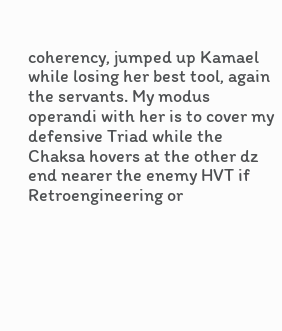coherency, jumped up Kamael while losing her best tool, again the servants. My modus operandi with her is to cover my defensive Triad while the Chaksa hovers at the other dz end nearer the enemy HVT if Retroengineering or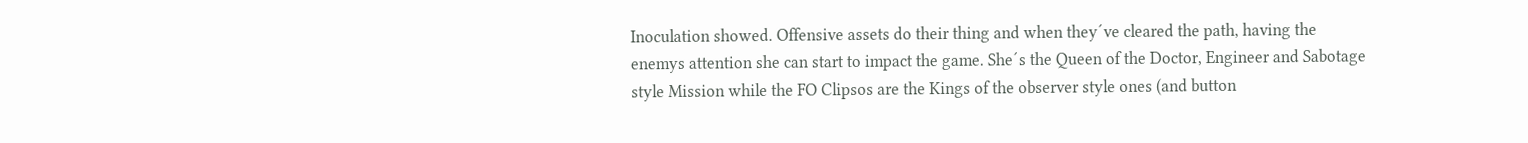Inoculation showed. Offensive assets do their thing and when they´ve cleared the path, having the enemys attention she can start to impact the game. She´s the Queen of the Doctor, Engineer and Sabotage style Mission while the FO Clipsos are the Kings of the observer style ones (and button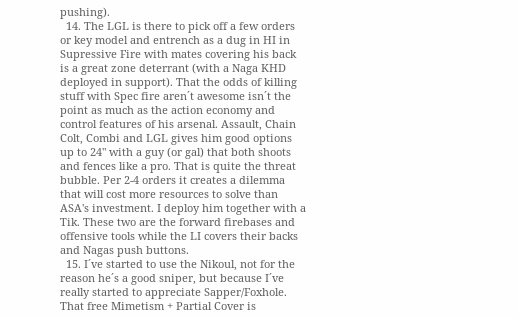pushing).
  14. The LGL is there to pick off a few orders or key model and entrench as a dug in HI in Supressive Fire with mates covering his back is a great zone deterrant (with a Naga KHD deployed in support). That the odds of killing stuff with Spec fire aren´t awesome isn´t the point as much as the action economy and control features of his arsenal. Assault, Chain Colt, Combi and LGL gives him good options up to 24" with a guy (or gal) that both shoots and fences like a pro. That is quite the threat bubble. Per 2-4 orders it creates a dilemma that will cost more resources to solve than ASA's investment. I deploy him together with a Tik. These two are the forward firebases and offensive tools while the LI covers their backs and Nagas push buttons.
  15. I´ve started to use the Nikoul, not for the reason he´s a good sniper, but because I´ve really started to appreciate Sapper/Foxhole. That free Mimetism + Partial Cover is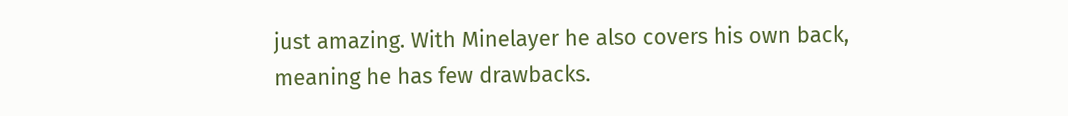just amazing. With Minelayer he also covers his own back, meaning he has few drawbacks.